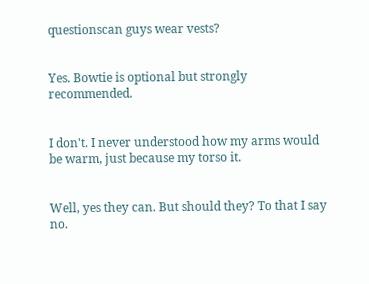questionscan guys wear vests?


Yes. Bowtie is optional but strongly recommended.


I don't. I never understood how my arms would be warm, just because my torso it.


Well, yes they can. But should they? To that I say no.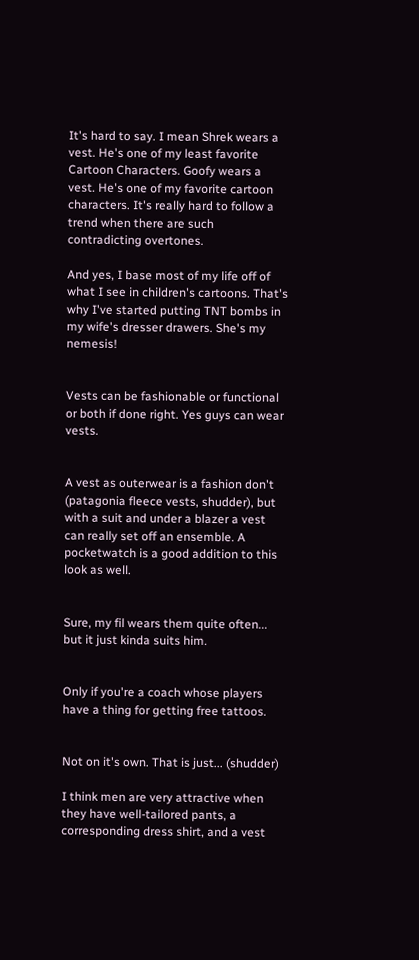It's hard to say. I mean Shrek wears a vest. He's one of my least favorite Cartoon Characters. Goofy wears a vest. He's one of my favorite cartoon characters. It's really hard to follow a trend when there are such contradicting overtones.

And yes, I base most of my life off of what I see in children's cartoons. That's why I've started putting TNT bombs in my wife's dresser drawers. She's my nemesis!


Vests can be fashionable or functional or both if done right. Yes guys can wear vests.


A vest as outerwear is a fashion don't (patagonia fleece vests, shudder), but with a suit and under a blazer a vest can really set off an ensemble. A pocketwatch is a good addition to this look as well.


Sure, my fil wears them quite often... but it just kinda suits him.


Only if you're a coach whose players have a thing for getting free tattoos.


Not on it's own. That is just... (shudder)

I think men are very attractive when they have well-tailored pants, a corresponding dress shirt, and a vest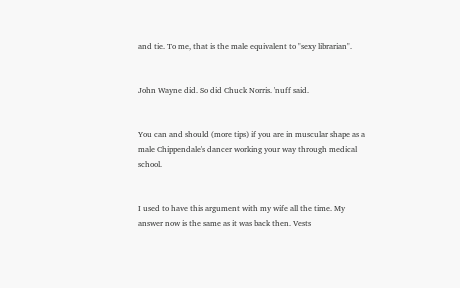and tie. To me, that is the male equivalent to "sexy librarian".


John Wayne did. So did Chuck Norris. 'nuff said.


You can and should (more tips) if you are in muscular shape as a male Chippendale's dancer working your way through medical school.


I used to have this argument with my wife all the time. My answer now is the same as it was back then. Vests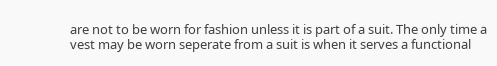are not to be worn for fashion unless it is part of a suit. The only time a vest may be worn seperate from a suit is when it serves a functional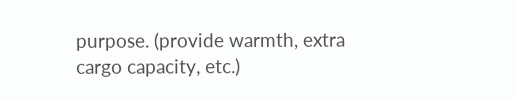purpose. (provide warmth, extra cargo capacity, etc.)